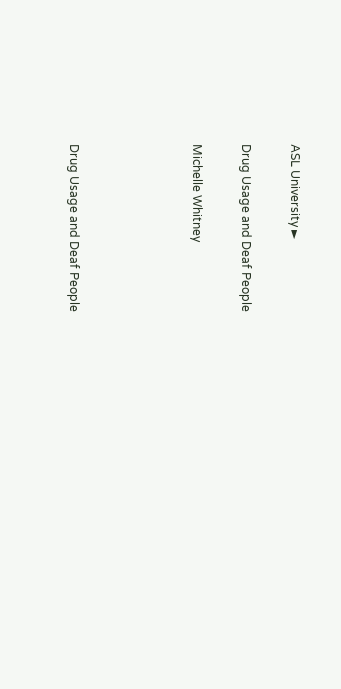ASL University ►

Drug Usage and Deaf People

Michelle Whitney




Drug Usage and Deaf People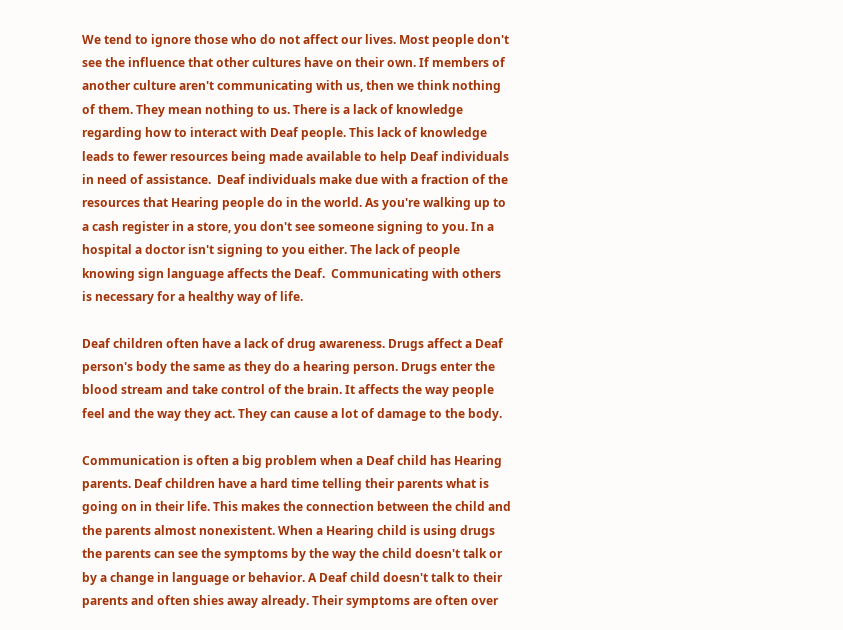We tend to ignore those who do not affect our lives. Most people don't see the influence that other cultures have on their own. If members of another culture aren't communicating with us, then we think nothing of them. They mean nothing to us. There is a lack of knowledge regarding how to interact with Deaf people. This lack of knowledge leads to fewer resources being made available to help Deaf individuals in need of assistance.  Deaf individuals make due with a fraction of the resources that Hearing people do in the world. As you're walking up to a cash register in a store, you don't see someone signing to you. In a hospital a doctor isn't signing to you either. The lack of people knowing sign language affects the Deaf.  Communicating with others is necessary for a healthy way of life.

Deaf children often have a lack of drug awareness. Drugs affect a Deaf person's body the same as they do a hearing person. Drugs enter the blood stream and take control of the brain. It affects the way people feel and the way they act. They can cause a lot of damage to the body.

Communication is often a big problem when a Deaf child has Hearing parents. Deaf children have a hard time telling their parents what is going on in their life. This makes the connection between the child and the parents almost nonexistent. When a Hearing child is using drugs the parents can see the symptoms by the way the child doesn't talk or by a change in language or behavior. A Deaf child doesn't talk to their parents and often shies away already. Their symptoms are often over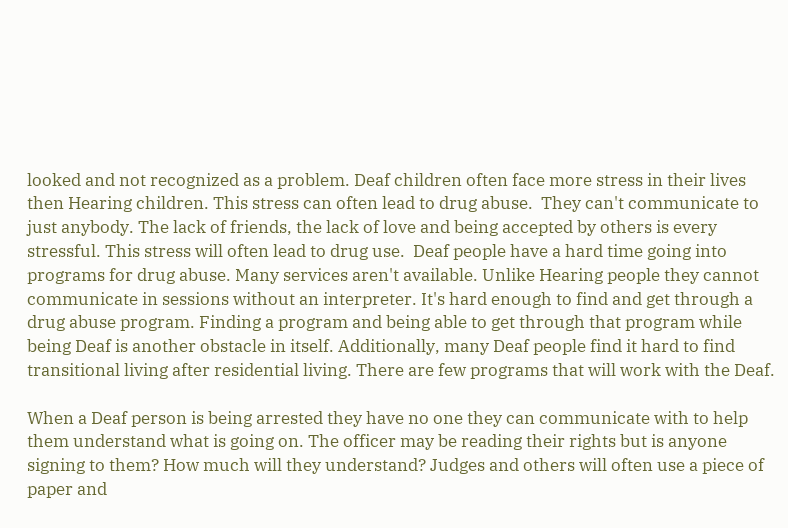looked and not recognized as a problem. Deaf children often face more stress in their lives then Hearing children. This stress can often lead to drug abuse.  They can't communicate to just anybody. The lack of friends, the lack of love and being accepted by others is every stressful. This stress will often lead to drug use.  Deaf people have a hard time going into programs for drug abuse. Many services aren't available. Unlike Hearing people they cannot communicate in sessions without an interpreter. It's hard enough to find and get through a drug abuse program. Finding a program and being able to get through that program while being Deaf is another obstacle in itself. Additionally, many Deaf people find it hard to find transitional living after residential living. There are few programs that will work with the Deaf.

When a Deaf person is being arrested they have no one they can communicate with to help them understand what is going on. The officer may be reading their rights but is anyone signing to them? How much will they understand? Judges and others will often use a piece of paper and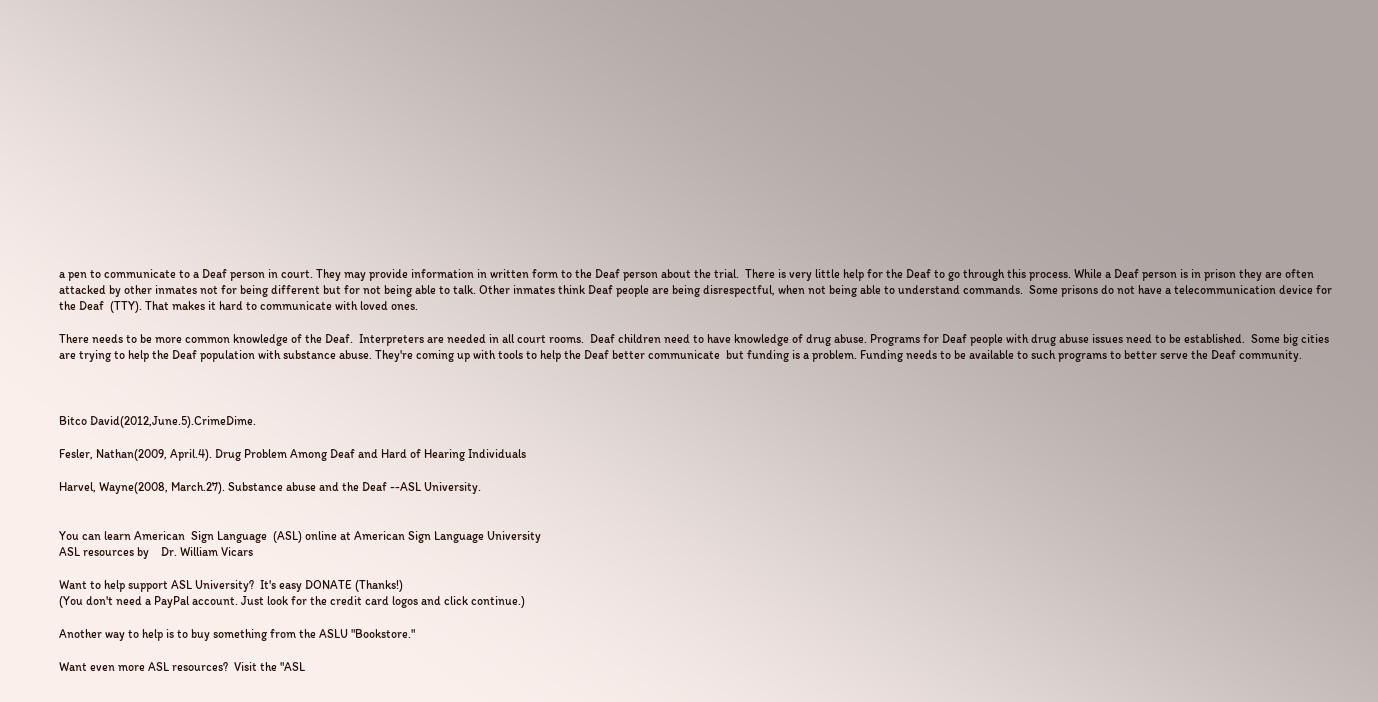a pen to communicate to a Deaf person in court. They may provide information in written form to the Deaf person about the trial.  There is very little help for the Deaf to go through this process. While a Deaf person is in prison they are often attacked by other inmates not for being different but for not being able to talk. Other inmates think Deaf people are being disrespectful, when not being able to understand commands.  Some prisons do not have a telecommunication device for the Deaf  (TTY). That makes it hard to communicate with loved ones.

There needs to be more common knowledge of the Deaf.  Interpreters are needed in all court rooms.  Deaf children need to have knowledge of drug abuse. Programs for Deaf people with drug abuse issues need to be established.  Some big cities are trying to help the Deaf population with substance abuse. They're coming up with tools to help the Deaf better communicate  but funding is a problem. Funding needs to be available to such programs to better serve the Deaf community.



Bitco David(2012,June.5).CrimeDime.

Fesler, Nathan(2009, April.4). Drug Problem Among Deaf and Hard of Hearing Individuals

Harvel, Wayne(2008, March.27). Substance abuse and the Deaf --ASL University.


You can learn American  Sign Language  (ASL) online at American Sign Language University
ASL resources by    Dr. William Vicars

Want to help support ASL University?  It's easy DONATE (Thanks!)
(You don't need a PayPal account. Just look for the credit card logos and click continue.)

Another way to help is to buy something from the ASLU "Bookstore."

Want even more ASL resources?  Visit the "ASL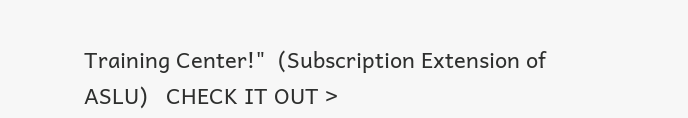Training Center!"  (Subscription Extension of ASLU)   CHECK IT OUT >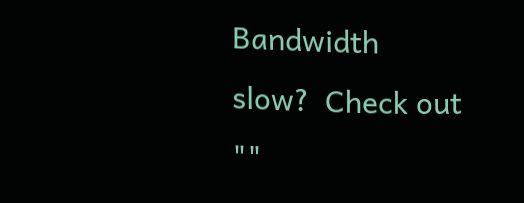Bandwidth slow?  Check out ""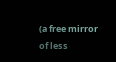(a free mirror of less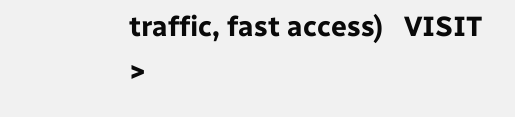traffic, fast access)   VISIT >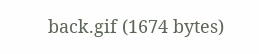back.gif (1674 bytes)